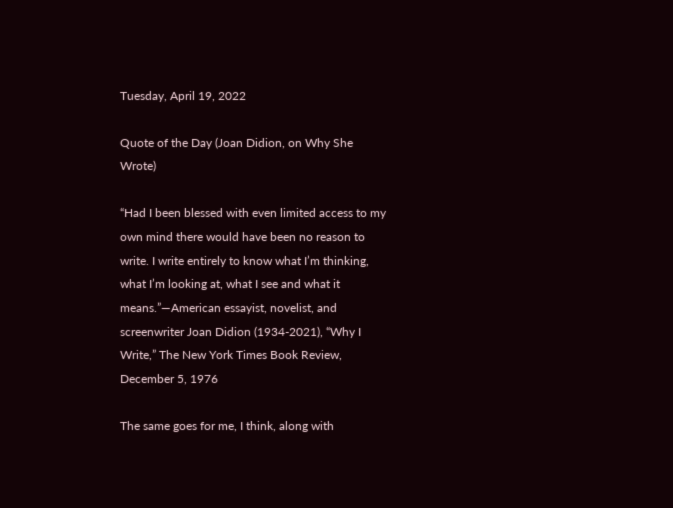Tuesday, April 19, 2022

Quote of the Day (Joan Didion, on Why She Wrote)

“Had I been blessed with even limited access to my own mind there would have been no reason to write. I write entirely to know what I’m thinking, what I’m looking at, what I see and what it means.”—American essayist, novelist, and screenwriter Joan Didion (1934-2021), “Why I Write,” The New York Times Book Review, December 5, 1976

The same goes for me, I think, along with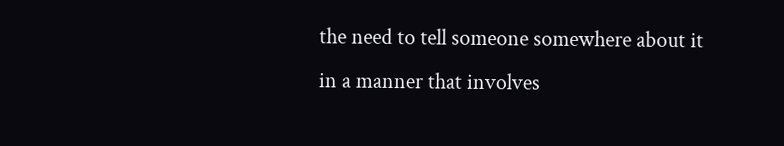the need to tell someone somewhere about it in a manner that involves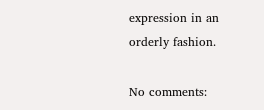expression in an orderly fashion.

No comments: